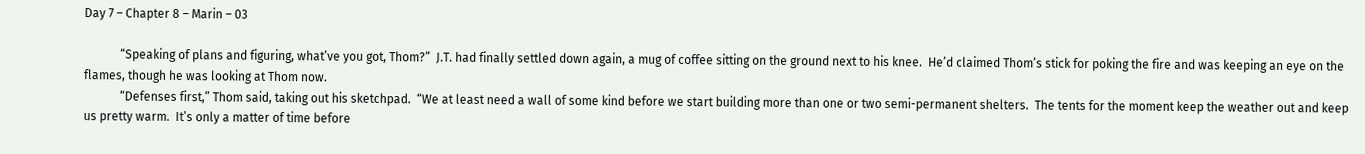Day 7 – Chapter 8 – Marin – 03

            “Speaking of plans and figuring, what’ve you got, Thom?”  J.T. had finally settled down again, a mug of coffee sitting on the ground next to his knee.  He’d claimed Thom’s stick for poking the fire and was keeping an eye on the flames, though he was looking at Thom now.
            “Defenses first,” Thom said, taking out his sketchpad.  “We at least need a wall of some kind before we start building more than one or two semi-permanent shelters.  The tents for the moment keep the weather out and keep us pretty warm.  It’s only a matter of time before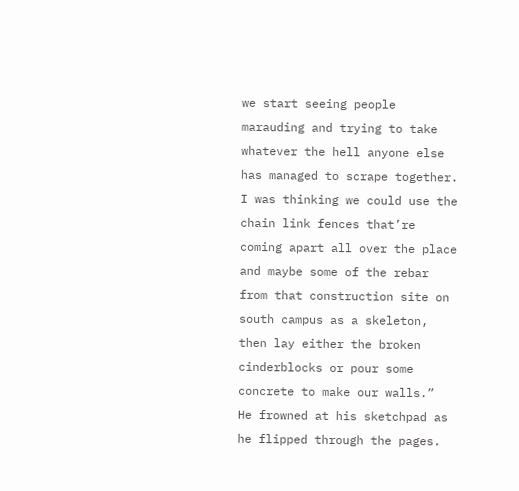we start seeing people marauding and trying to take whatever the hell anyone else has managed to scrape together.  I was thinking we could use the chain link fences that’re coming apart all over the place and maybe some of the rebar from that construction site on south campus as a skeleton, then lay either the broken cinderblocks or pour some concrete to make our walls.”  He frowned at his sketchpad as he flipped through the pages.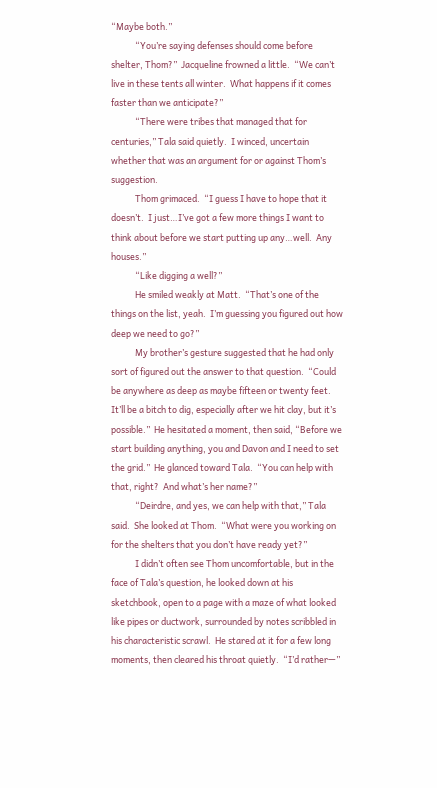“Maybe both.”
            “You’re saying defenses should come before shelter, Thom?”  Jacqueline frowned a little.  “We can’t live in these tents all winter.  What happens if it comes faster than we anticipate?”
            “There were tribes that managed that for centuries,” Tala said quietly.  I winced, uncertain whether that was an argument for or against Thom’s suggestion.
            Thom grimaced.  “I guess I have to hope that it doesn’t.  I just…I’ve got a few more things I want to think about before we start putting up any…well.  Any houses.”
            “Like digging a well?”
            He smiled weakly at Matt.  “That’s one of the things on the list, yeah.  I’m guessing you figured out how deep we need to go?”
            My brother’s gesture suggested that he had only sort of figured out the answer to that question.  “Could be anywhere as deep as maybe fifteen or twenty feet.  It’ll be a bitch to dig, especially after we hit clay, but it’s possible.”  He hesitated a moment, then said, “Before we start building anything, you and Davon and I need to set the grid.”  He glanced toward Tala.  “You can help with that, right?  And what’s her name?”
            “Deirdre, and yes, we can help with that,” Tala said.  She looked at Thom.  “What were you working on for the shelters that you don’t have ready yet?”
            I didn’t often see Thom uncomfortable, but in the face of Tala’s question, he looked down at his sketchbook, open to a page with a maze of what looked like pipes or ductwork, surrounded by notes scribbled in his characteristic scrawl.  He stared at it for a few long moments, then cleared his throat quietly.  “I’d rather—”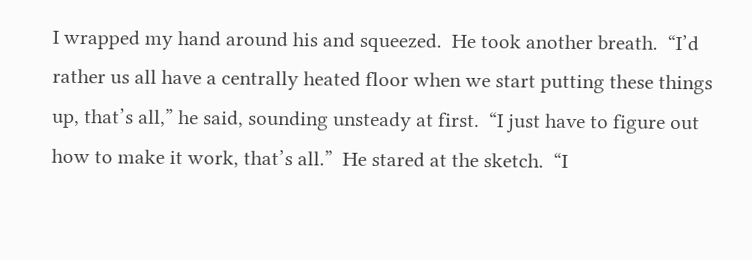I wrapped my hand around his and squeezed.  He took another breath.  “I’d rather us all have a centrally heated floor when we start putting these things up, that’s all,” he said, sounding unsteady at first.  “I just have to figure out how to make it work, that’s all.”  He stared at the sketch.  “I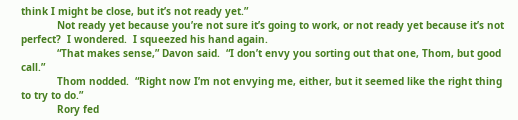think I might be close, but it’s not ready yet.”
            Not ready yet because you’re not sure it’s going to work, or not ready yet because it’s not perfect?  I wondered.  I squeezed his hand again.
            “That makes sense,” Davon said.  “I don’t envy you sorting out that one, Thom, but good call.”
            Thom nodded.  “Right now I’m not envying me, either, but it seemed like the right thing to try to do.”
            Rory fed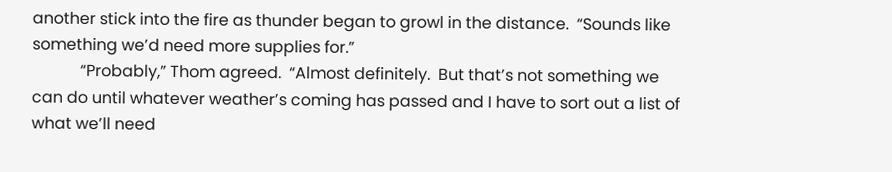another stick into the fire as thunder began to growl in the distance.  “Sounds like something we’d need more supplies for.”
            “Probably,” Thom agreed.  “Almost definitely.  But that’s not something we can do until whatever weather’s coming has passed and I have to sort out a list of what we’ll need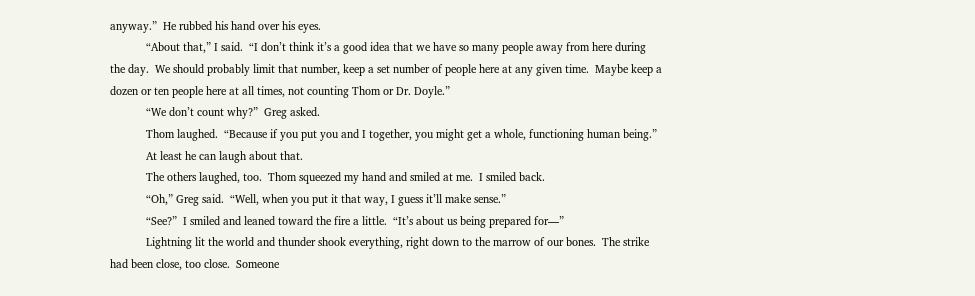anyway.”  He rubbed his hand over his eyes.
            “About that,” I said.  “I don’t think it’s a good idea that we have so many people away from here during the day.  We should probably limit that number, keep a set number of people here at any given time.  Maybe keep a dozen or ten people here at all times, not counting Thom or Dr. Doyle.”
            “We don’t count why?”  Greg asked.
            Thom laughed.  “Because if you put you and I together, you might get a whole, functioning human being.”
            At least he can laugh about that.
            The others laughed, too.  Thom squeezed my hand and smiled at me.  I smiled back.
            “Oh,” Greg said.  “Well, when you put it that way, I guess it’ll make sense.”
            “See?”  I smiled and leaned toward the fire a little.  “It’s about us being prepared for—”
            Lightning lit the world and thunder shook everything, right down to the marrow of our bones.  The strike had been close, too close.  Someone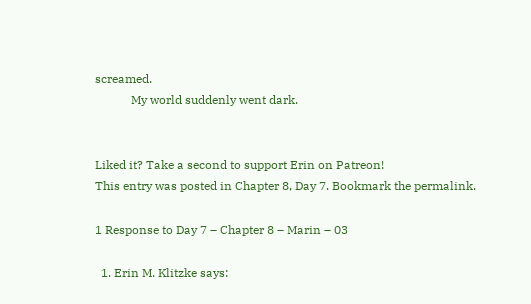screamed.
            My world suddenly went dark.


Liked it? Take a second to support Erin on Patreon!
This entry was posted in Chapter 8, Day 7. Bookmark the permalink.

1 Response to Day 7 – Chapter 8 – Marin – 03

  1. Erin M. Klitzke says: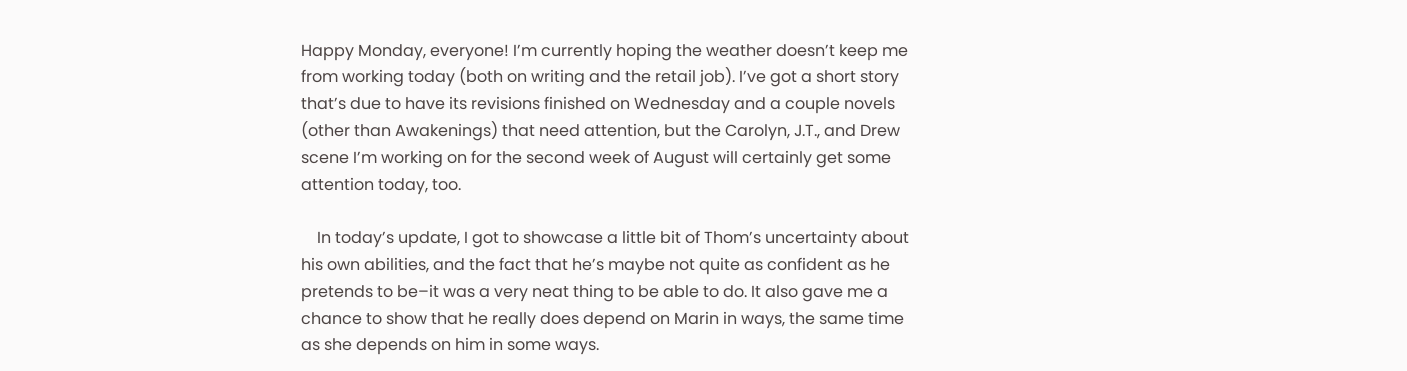Happy Monday, everyone! I’m currently hoping the weather doesn’t keep me from working today (both on writing and the retail job). I’ve got a short story that’s due to have its revisions finished on Wednesday and a couple novels (other than Awakenings) that need attention, but the Carolyn, J.T., and Drew scene I’m working on for the second week of August will certainly get some attention today, too.

    In today’s update, I got to showcase a little bit of Thom’s uncertainty about his own abilities, and the fact that he’s maybe not quite as confident as he pretends to be–it was a very neat thing to be able to do. It also gave me a chance to show that he really does depend on Marin in ways, the same time as she depends on him in some ways.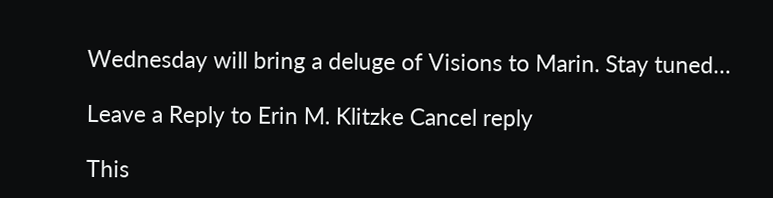Wednesday will bring a deluge of Visions to Marin. Stay tuned…

Leave a Reply to Erin M. Klitzke Cancel reply

This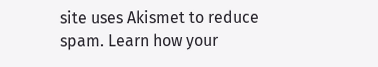site uses Akismet to reduce spam. Learn how your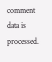comment data is processed.